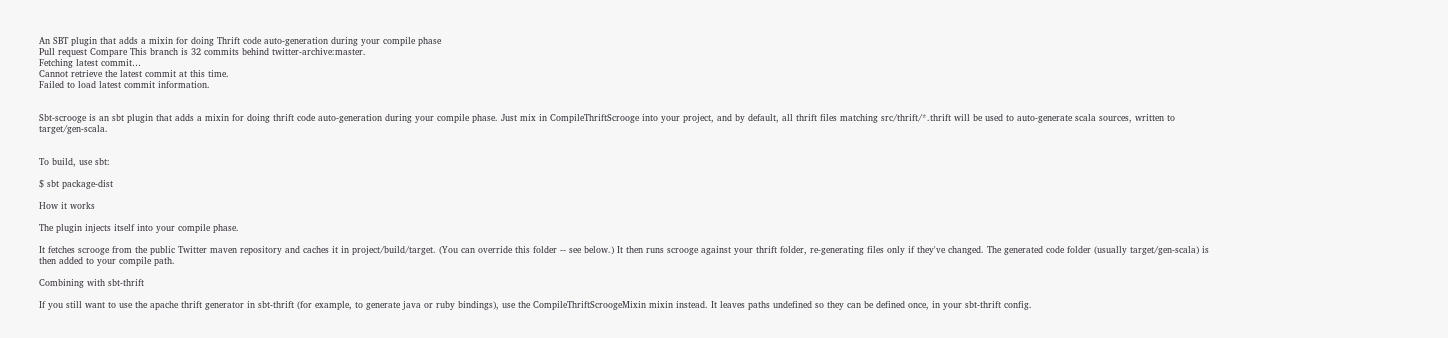An SBT plugin that adds a mixin for doing Thrift code auto-generation during your compile phase
Pull request Compare This branch is 32 commits behind twitter-archive:master.
Fetching latest commit…
Cannot retrieve the latest commit at this time.
Failed to load latest commit information.


Sbt-scrooge is an sbt plugin that adds a mixin for doing thrift code auto-generation during your compile phase. Just mix in CompileThriftScrooge into your project, and by default, all thrift files matching src/thrift/*.thrift will be used to auto-generate scala sources, written to target/gen-scala.


To build, use sbt:

$ sbt package-dist

How it works

The plugin injects itself into your compile phase.

It fetches scrooge from the public Twitter maven repository and caches it in project/build/target. (You can override this folder -- see below.) It then runs scrooge against your thrift folder, re-generating files only if they've changed. The generated code folder (usually target/gen-scala) is then added to your compile path.

Combining with sbt-thrift

If you still want to use the apache thrift generator in sbt-thrift (for example, to generate java or ruby bindings), use the CompileThriftScroogeMixin mixin instead. It leaves paths undefined so they can be defined once, in your sbt-thrift config.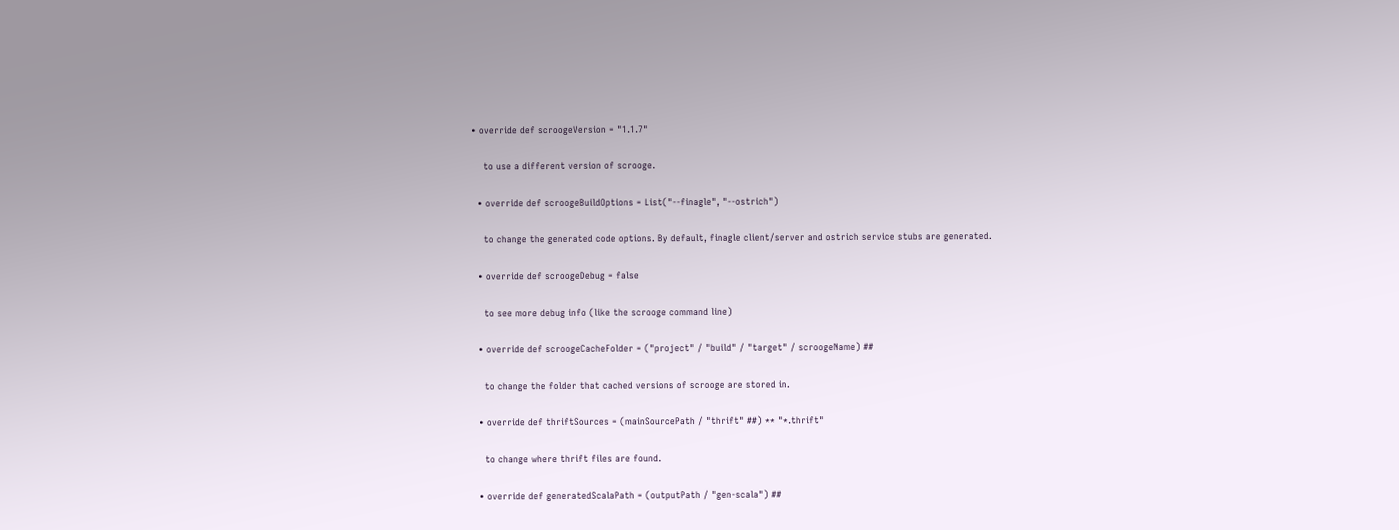• override def scroogeVersion = "1.1.7"

    to use a different version of scrooge.

  • override def scroogeBuildOptions = List("--finagle", "--ostrich")

    to change the generated code options. By default, finagle client/server and ostrich service stubs are generated.

  • override def scroogeDebug = false

    to see more debug info (like the scrooge command line)

  • override def scroogeCacheFolder = ("project" / "build" / "target" / scroogeName) ##

    to change the folder that cached versions of scrooge are stored in.

  • override def thriftSources = (mainSourcePath / "thrift" ##) ** "*.thrift"

    to change where thrift files are found.

  • override def generatedScalaPath = (outputPath / "gen-scala") ##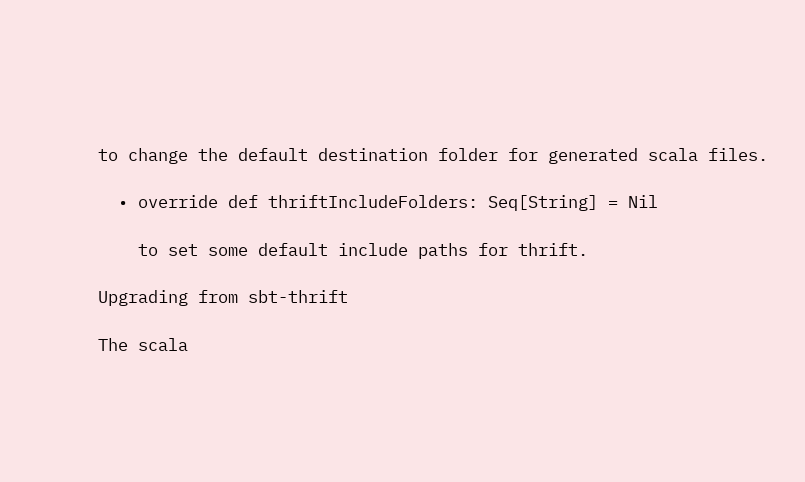to change the default destination folder for generated scala files.

  • override def thriftIncludeFolders: Seq[String] = Nil

    to set some default include paths for thrift.

Upgrading from sbt-thrift

The scala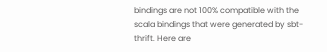bindings are not 100% compatible with the scala bindings that were generated by sbt-thrift. Here are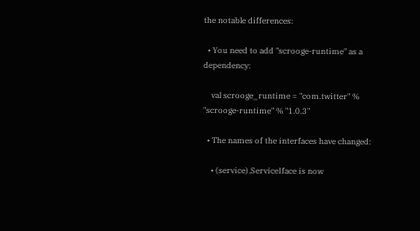the notable differences:

  • You need to add "scrooge-runtime" as a dependency:

    val scrooge_runtime = "com.twitter" % "scrooge-runtime" % "1.0.3"

  • The names of the interfaces have changed:

    • (service).ServiceIface is now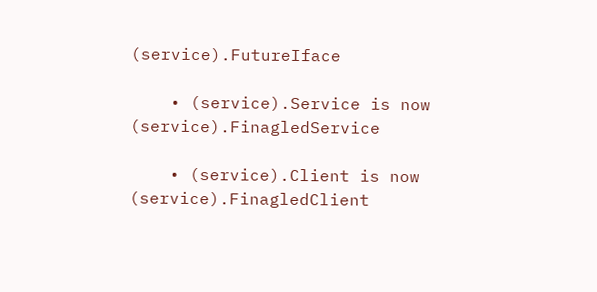(service).FutureIface

    • (service).Service is now (service).FinagledService

    • (service).Client is now (service).FinagledClient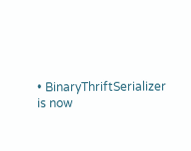• BinaryThriftSerializer is now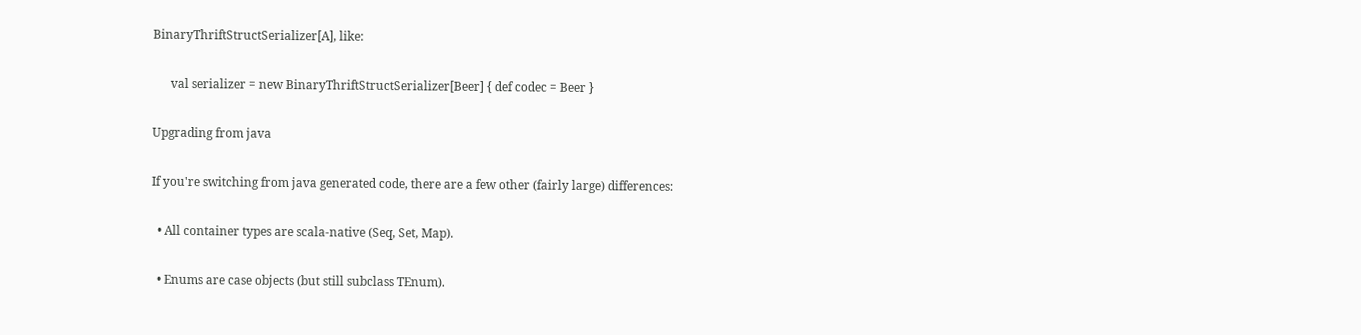BinaryThriftStructSerializer[A], like:

      val serializer = new BinaryThriftStructSerializer[Beer] { def codec = Beer }

Upgrading from java

If you're switching from java generated code, there are a few other (fairly large) differences:

  • All container types are scala-native (Seq, Set, Map).

  • Enums are case objects (but still subclass TEnum).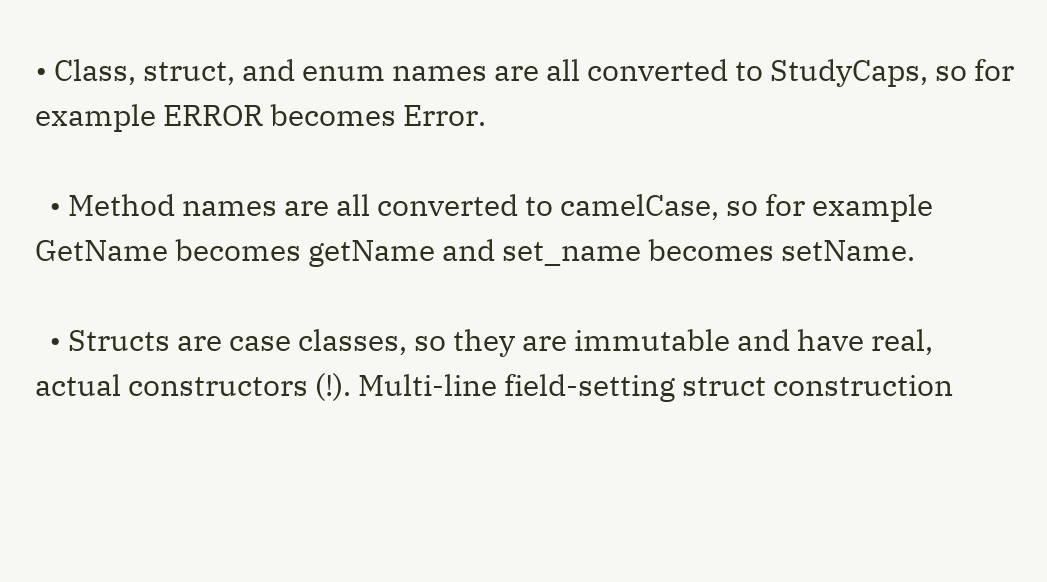• Class, struct, and enum names are all converted to StudyCaps, so for example ERROR becomes Error.

  • Method names are all converted to camelCase, so for example GetName becomes getName and set_name becomes setName.

  • Structs are case classes, so they are immutable and have real, actual constructors (!). Multi-line field-setting struct construction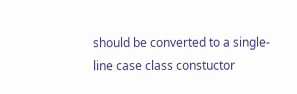should be converted to a single-line case class constuctor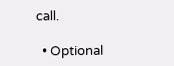call.

  • Optional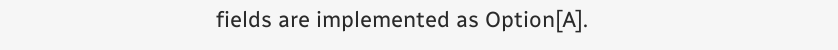fields are implemented as Option[A].